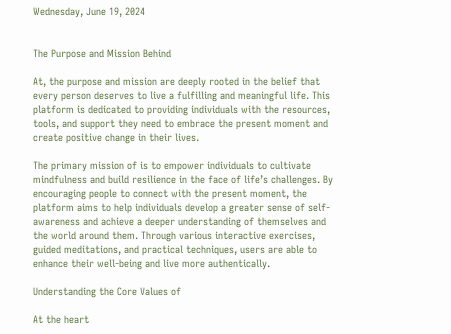Wednesday, June 19, 2024


The Purpose and Mission Behind

At, the purpose and mission are deeply rooted in the belief that every person deserves to live a fulfilling and meaningful life. This platform is dedicated to providing individuals with the resources, tools, and support they need to embrace the present moment and create positive change in their lives.

The primary mission of is to empower individuals to cultivate mindfulness and build resilience in the face of life’s challenges. By encouraging people to connect with the present moment, the platform aims to help individuals develop a greater sense of self-awareness and achieve a deeper understanding of themselves and the world around them. Through various interactive exercises, guided meditations, and practical techniques, users are able to enhance their well-being and live more authentically.

Understanding the Core Values of

At the heart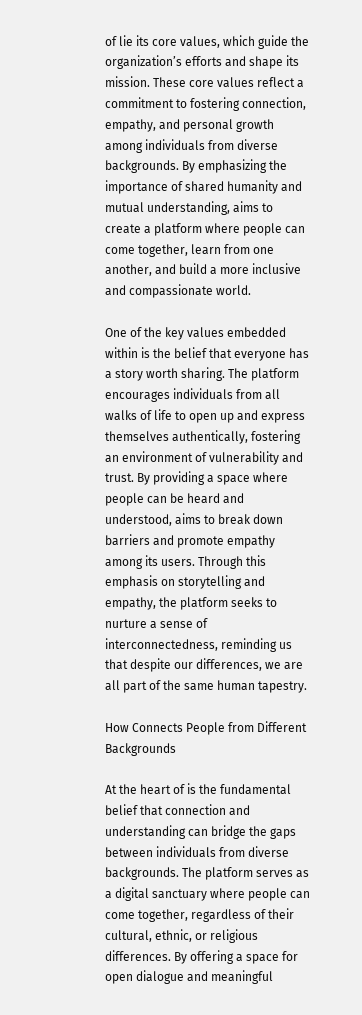of lie its core values, which guide the organization’s efforts and shape its mission. These core values reflect a commitment to fostering connection, empathy, and personal growth among individuals from diverse backgrounds. By emphasizing the importance of shared humanity and mutual understanding, aims to create a platform where people can come together, learn from one another, and build a more inclusive and compassionate world.

One of the key values embedded within is the belief that everyone has a story worth sharing. The platform encourages individuals from all walks of life to open up and express themselves authentically, fostering an environment of vulnerability and trust. By providing a space where people can be heard and understood, aims to break down barriers and promote empathy among its users. Through this emphasis on storytelling and empathy, the platform seeks to nurture a sense of interconnectedness, reminding us that despite our differences, we are all part of the same human tapestry.

How Connects People from Different Backgrounds

At the heart of is the fundamental belief that connection and understanding can bridge the gaps between individuals from diverse backgrounds. The platform serves as a digital sanctuary where people can come together, regardless of their cultural, ethnic, or religious differences. By offering a space for open dialogue and meaningful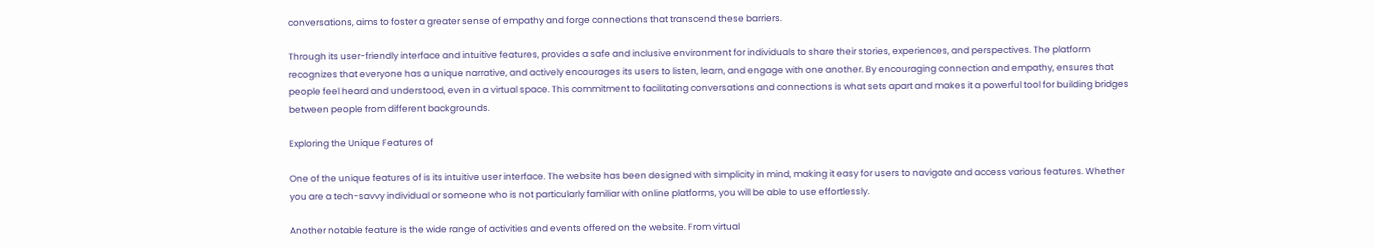conversations, aims to foster a greater sense of empathy and forge connections that transcend these barriers.

Through its user-friendly interface and intuitive features, provides a safe and inclusive environment for individuals to share their stories, experiences, and perspectives. The platform recognizes that everyone has a unique narrative, and actively encourages its users to listen, learn, and engage with one another. By encouraging connection and empathy, ensures that people feel heard and understood, even in a virtual space. This commitment to facilitating conversations and connections is what sets apart and makes it a powerful tool for building bridges between people from different backgrounds.

Exploring the Unique Features of

One of the unique features of is its intuitive user interface. The website has been designed with simplicity in mind, making it easy for users to navigate and access various features. Whether you are a tech-savvy individual or someone who is not particularly familiar with online platforms, you will be able to use effortlessly.

Another notable feature is the wide range of activities and events offered on the website. From virtual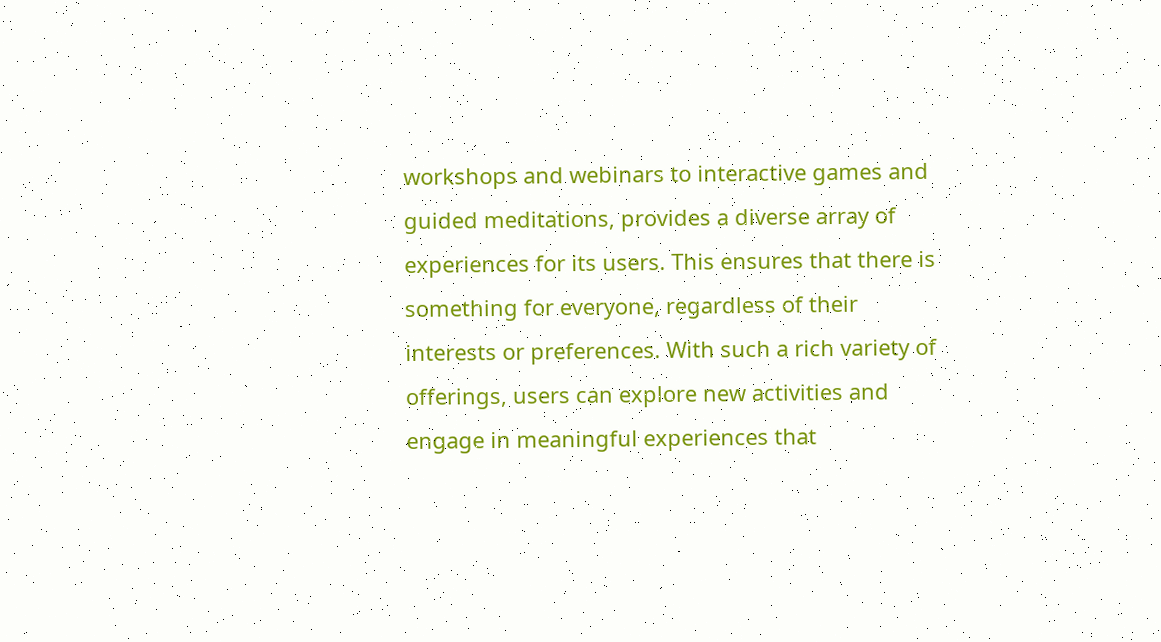workshops and webinars to interactive games and guided meditations, provides a diverse array of experiences for its users. This ensures that there is something for everyone, regardless of their interests or preferences. With such a rich variety of offerings, users can explore new activities and engage in meaningful experiences that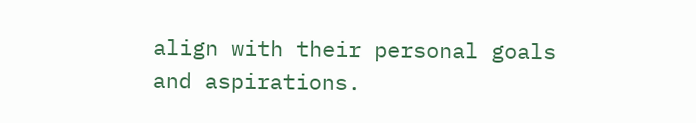align with their personal goals and aspirations.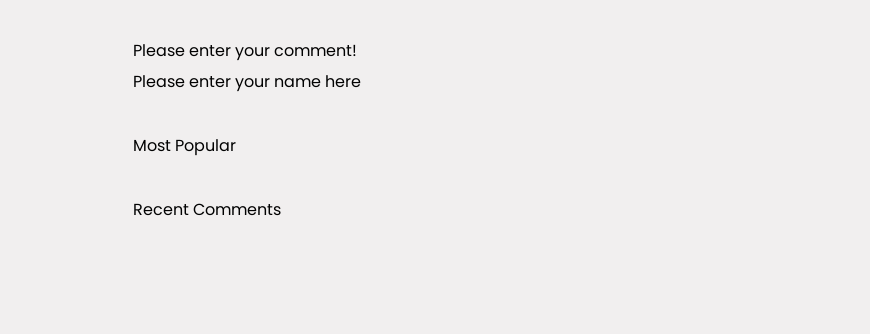Please enter your comment!
Please enter your name here

Most Popular

Recent Comments